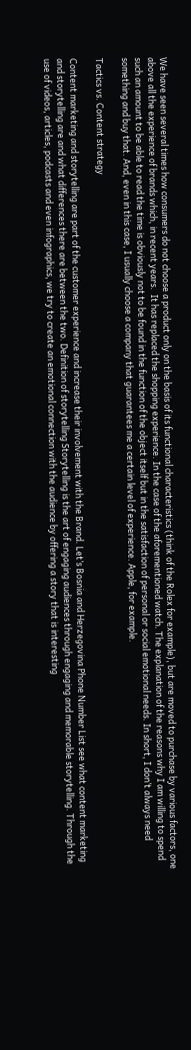We have seen several times how consumers do not choose a product only on the basis of its functional characteristics (think of the Rolex for example), but are moved to purchase by various factors, one above all the experience of brands which, in recent years.  It has replaced the shopping experience. In the case of the aforementioned watch. The explanation of the reasons why I am willing to spend such an amount to be able to read the time is obviously not to be found in the function of the object itself but in the satisfaction of personal or social emotional needs. In short, I don’t always need something and buy that. And, even in this case, I usually choose a company that guarantees me a certain level of experience. Apple, for example.

Tactics vs. Content strategy

Content marketing and storytelling are part of the customer experience and increase their involvement with the Brand. Let’s Bosnia and Herzegovina Phone Number List see what content marketing and storytelling are and what differences there are between the two. Definition of storytelling Storytelling is the art of engaging audiences through engaging and memorable storytelling. Through the use of videos, articles, podcasts and even infographics, we try to create an emotional connection with the audience by offering a story that is interesting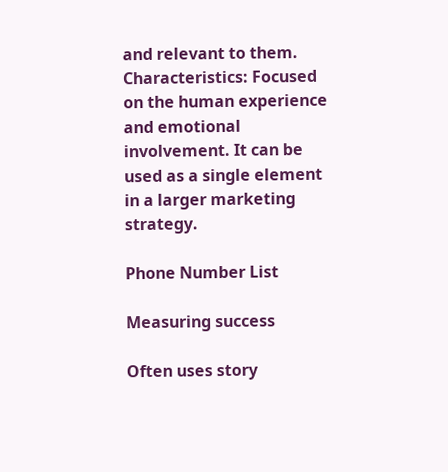and relevant to them. Characteristics: Focused on the human experience and emotional involvement. It can be used as a single element in a larger marketing strategy.

Phone Number List

Measuring success

Often uses story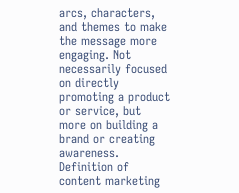arcs, characters, and themes to make the message more engaging. Not necessarily focused on directly promoting a product or service, but more on building a brand or creating awareness. Definition of content marketing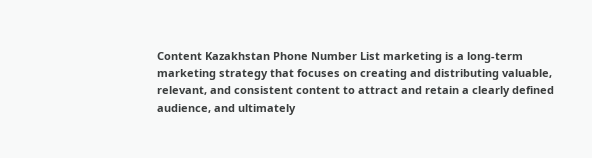Content Kazakhstan Phone Number List marketing is a long-term marketing strategy that focuses on creating and distributing valuable, relevant, and consistent content to attract and retain a clearly defined audience, and ultimately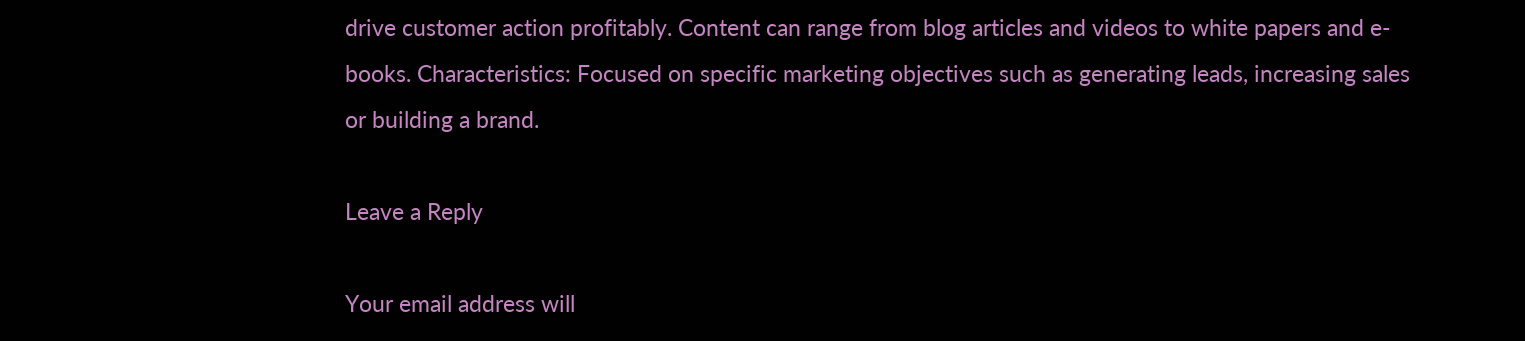drive customer action profitably. Content can range from blog articles and videos to white papers and e-books. Characteristics: Focused on specific marketing objectives such as generating leads, increasing sales or building a brand.

Leave a Reply

Your email address will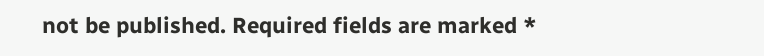not be published. Required fields are marked *